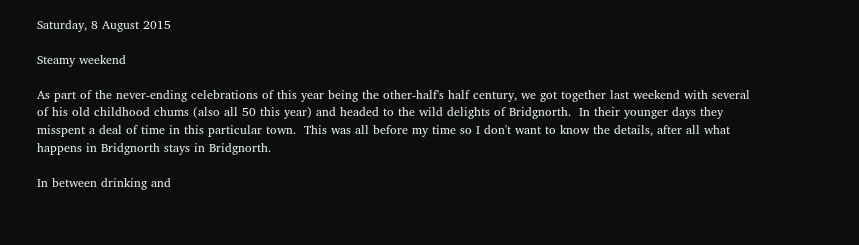Saturday, 8 August 2015

Steamy weekend

As part of the never-ending celebrations of this year being the other-half's half century, we got together last weekend with several of his old childhood chums (also all 50 this year) and headed to the wild delights of Bridgnorth.  In their younger days they misspent a deal of time in this particular town.  This was all before my time so I don't want to know the details, after all what happens in Bridgnorth stays in Bridgnorth.

In between drinking and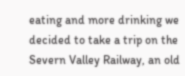eating and more drinking we decided to take a trip on the Severn Valley Railway, an old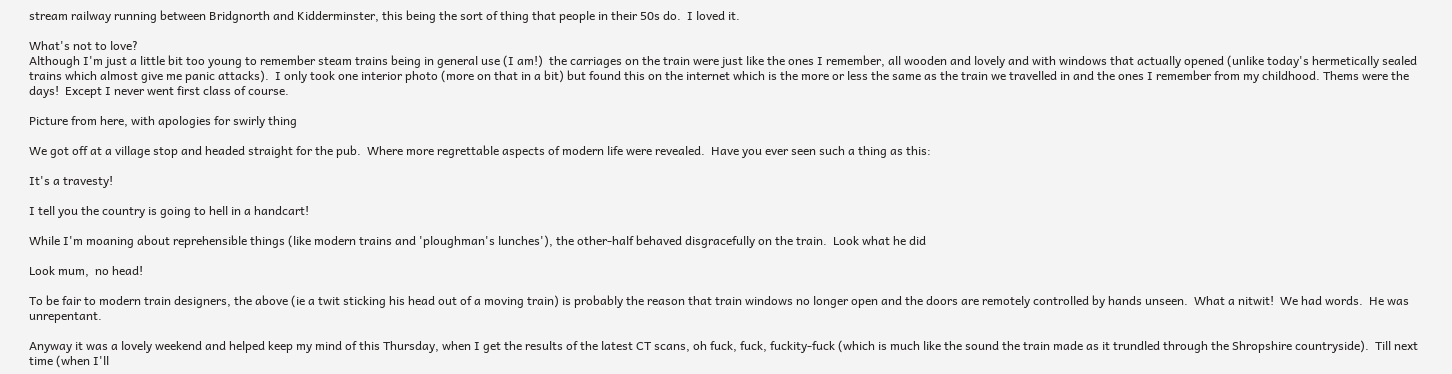stream railway running between Bridgnorth and Kidderminster, this being the sort of thing that people in their 50s do.  I loved it.

What's not to love?
Although I'm just a little bit too young to remember steam trains being in general use (I am!)  the carriages on the train were just like the ones I remember, all wooden and lovely and with windows that actually opened (unlike today's hermetically sealed trains which almost give me panic attacks).  I only took one interior photo (more on that in a bit) but found this on the internet which is the more or less the same as the train we travelled in and the ones I remember from my childhood. Thems were the days!  Except I never went first class of course.

Picture from here, with apologies for swirly thing

We got off at a village stop and headed straight for the pub.  Where more regrettable aspects of modern life were revealed.  Have you ever seen such a thing as this:

It's a travesty!

I tell you the country is going to hell in a handcart!

While I'm moaning about reprehensible things (like modern trains and 'ploughman's lunches'), the other-half behaved disgracefully on the train.  Look what he did

Look mum,  no head!

To be fair to modern train designers, the above (ie a twit sticking his head out of a moving train) is probably the reason that train windows no longer open and the doors are remotely controlled by hands unseen.  What a nitwit!  We had words.  He was unrepentant.

Anyway it was a lovely weekend and helped keep my mind of this Thursday, when I get the results of the latest CT scans, oh fuck, fuck, fuckity-fuck (which is much like the sound the train made as it trundled through the Shropshire countryside).  Till next time (when I'll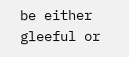be either gleeful or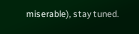miserable), stay tuned.